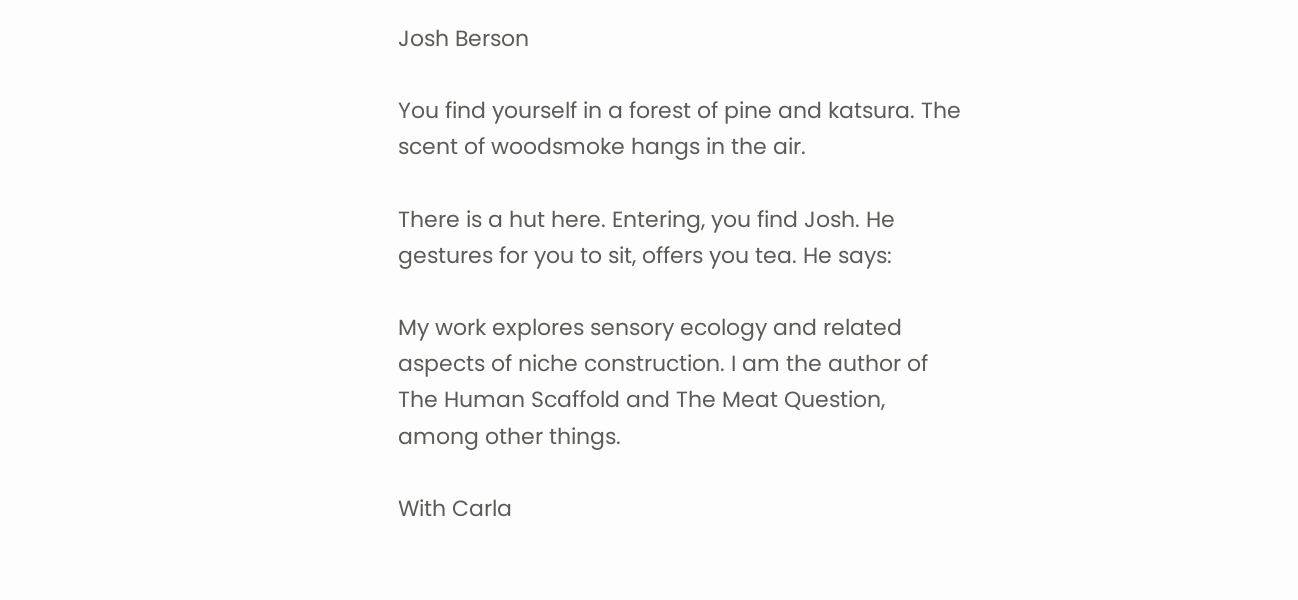Josh Berson

You find yourself in a forest of pine and katsura. The scent of woodsmoke hangs in the air.

There is a hut here. Entering, you find Josh. He gestures for you to sit, offers you tea. He says:

My work explores sensory ecology and related aspects of niche construction. I am the author of The Human Scaffold and The Meat Question, among other things.

With Carla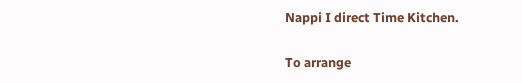Nappi I direct Time Kitchen.

To arrange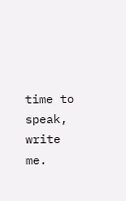time to speak, write me.